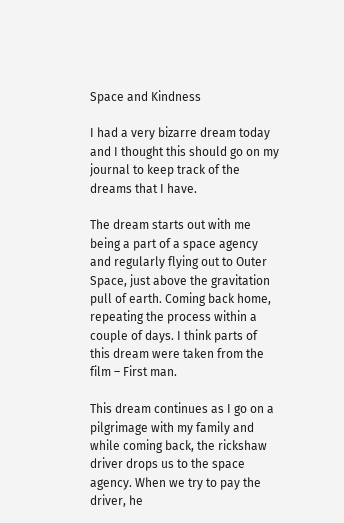Space and Kindness

I had a very bizarre dream today and I thought this should go on my journal to keep track of the dreams that I have.

The dream starts out with me being a part of a space agency and regularly flying out to Outer Space, just above the gravitation pull of earth. Coming back home, repeating the process within a couple of days. I think parts of this dream were taken from the film – First man.

This dream continues as I go on a pilgrimage with my family and while coming back, the rickshaw driver drops us to the space agency. When we try to pay the driver, he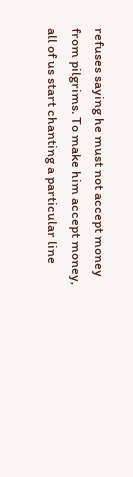refuses saying he must not accept money from pilgrims. To make him accept money, all of us start chanting a particular line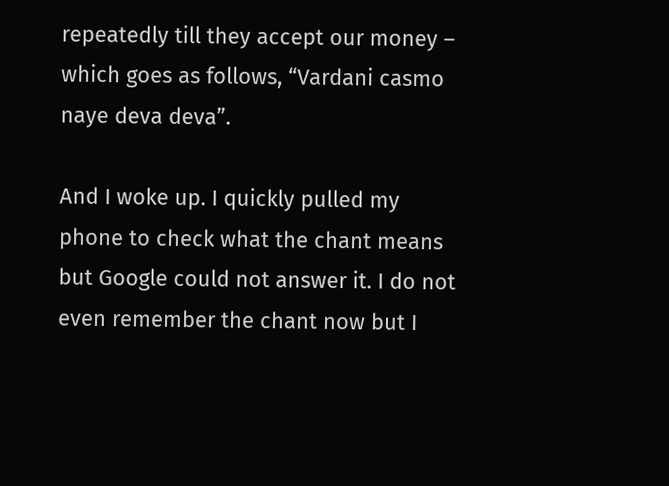repeatedly till they accept our money – which goes as follows, “Vardani casmo naye deva deva”.

And I woke up. I quickly pulled my phone to check what the chant means but Google could not answer it. I do not even remember the chant now but I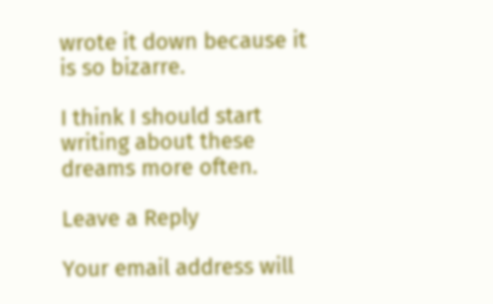wrote it down because it is so bizarre.

I think I should start writing about these dreams more often.

Leave a Reply

Your email address will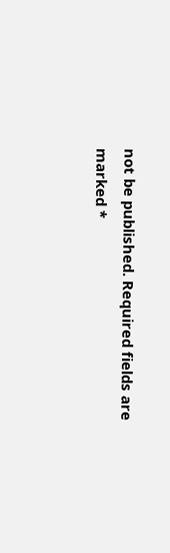not be published. Required fields are marked *